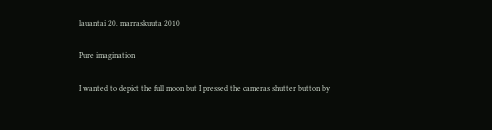lauantai 20. marraskuuta 2010

Pure imagination

I wanted to depict the full moon but I pressed the cameras shutter button by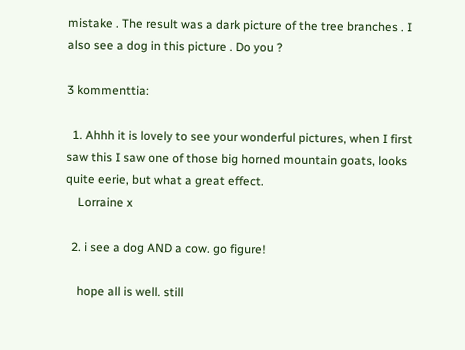mistake . The result was a dark picture of the tree branches . I also see a dog in this picture . Do you ?

3 kommenttia:

  1. Ahhh it is lovely to see your wonderful pictures, when I first saw this I saw one of those big horned mountain goats, looks quite eerie, but what a great effect.
    Lorraine x

  2. i see a dog AND a cow. go figure!

    hope all is well. still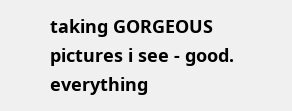taking GORGEOUS pictures i see - good. everything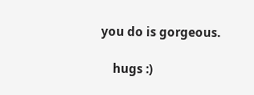you do is gorgeous.

    hugs :)